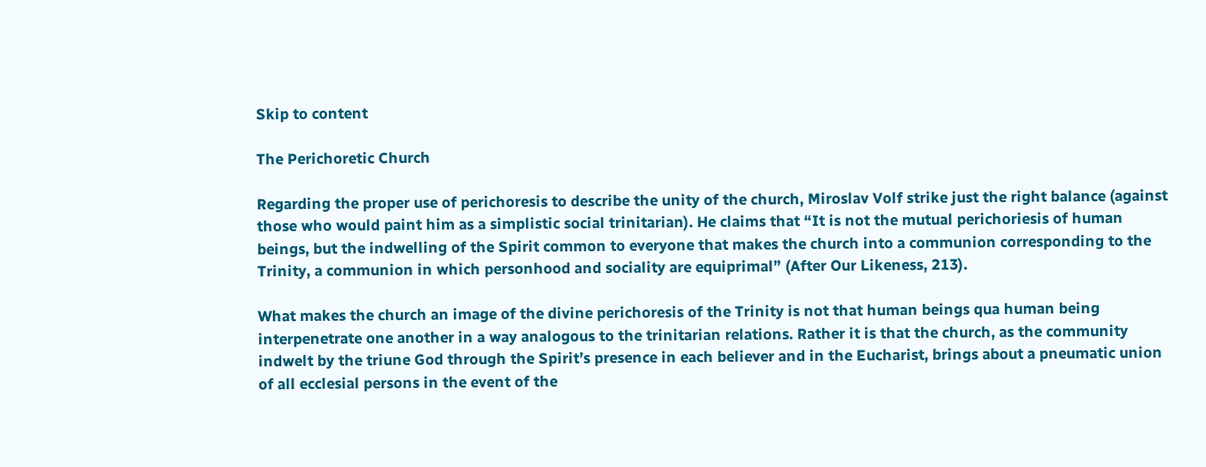Skip to content

The Perichoretic Church

Regarding the proper use of perichoresis to describe the unity of the church, Miroslav Volf strike just the right balance (against those who would paint him as a simplistic social trinitarian). He claims that “It is not the mutual perichoriesis of human beings, but the indwelling of the Spirit common to everyone that makes the church into a communion corresponding to the Trinity, a communion in which personhood and sociality are equiprimal” (After Our Likeness, 213).

What makes the church an image of the divine perichoresis of the Trinity is not that human beings qua human being interpenetrate one another in a way analogous to the trinitarian relations. Rather it is that the church, as the community indwelt by the triune God through the Spirit’s presence in each believer and in the Eucharist, brings about a pneumatic union of all ecclesial persons in the event of the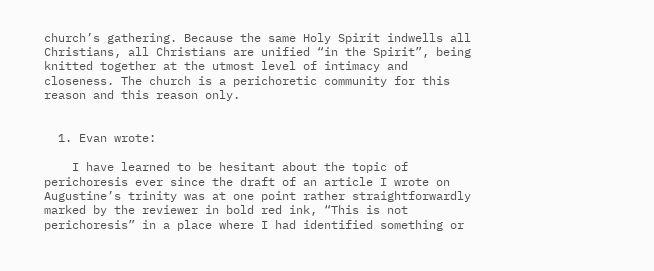church’s gathering. Because the same Holy Spirit indwells all Christians, all Christians are unified “in the Spirit”, being knitted together at the utmost level of intimacy and closeness. The church is a perichoretic community for this reason and this reason only.


  1. Evan wrote:

    I have learned to be hesitant about the topic of perichoresis ever since the draft of an article I wrote on Augustine’s trinity was at one point rather straightforwardly marked by the reviewer in bold red ink, “This is not perichoresis” in a place where I had identified something or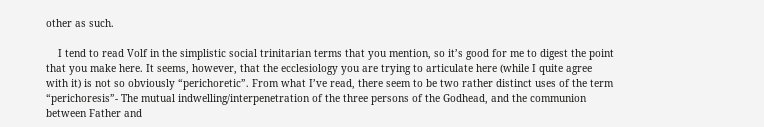other as such.

    I tend to read Volf in the simplistic social trinitarian terms that you mention, so it’s good for me to digest the point that you make here. It seems, however, that the ecclesiology you are trying to articulate here (while I quite agree with it) is not so obviously “perichoretic”. From what I’ve read, there seem to be two rather distinct uses of the term “perichoresis”- The mutual indwelling/interpenetration of the three persons of the Godhead, and the communion between Father and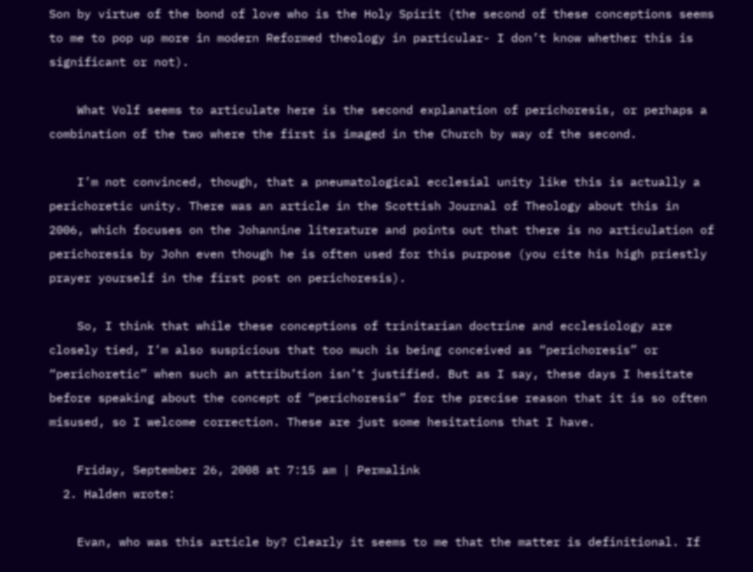Son by virtue of the bond of love who is the Holy Spirit (the second of these conceptions seems to me to pop up more in modern Reformed theology in particular- I don’t know whether this is significant or not).

    What Volf seems to articulate here is the second explanation of perichoresis, or perhaps a combination of the two where the first is imaged in the Church by way of the second.

    I’m not convinced, though, that a pneumatological ecclesial unity like this is actually a perichoretic unity. There was an article in the Scottish Journal of Theology about this in 2006, which focuses on the Johannine literature and points out that there is no articulation of perichoresis by John even though he is often used for this purpose (you cite his high priestly prayer yourself in the first post on perichoresis).

    So, I think that while these conceptions of trinitarian doctrine and ecclesiology are closely tied, I’m also suspicious that too much is being conceived as “perichoresis” or “perichoretic” when such an attribution isn’t justified. But as I say, these days I hesitate before speaking about the concept of “perichoresis” for the precise reason that it is so often misused, so I welcome correction. These are just some hesitations that I have.

    Friday, September 26, 2008 at 7:15 am | Permalink
  2. Halden wrote:

    Evan, who was this article by? Clearly it seems to me that the matter is definitional. If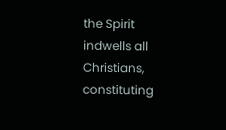the Spirit indwells all Christians, constituting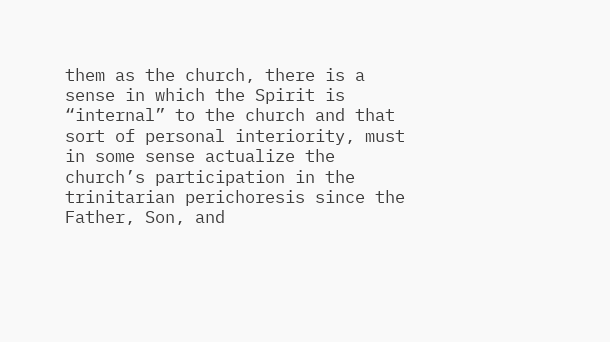them as the church, there is a sense in which the Spirit is “internal” to the church and that sort of personal interiority, must in some sense actualize the church’s participation in the trinitarian perichoresis since the Father, Son, and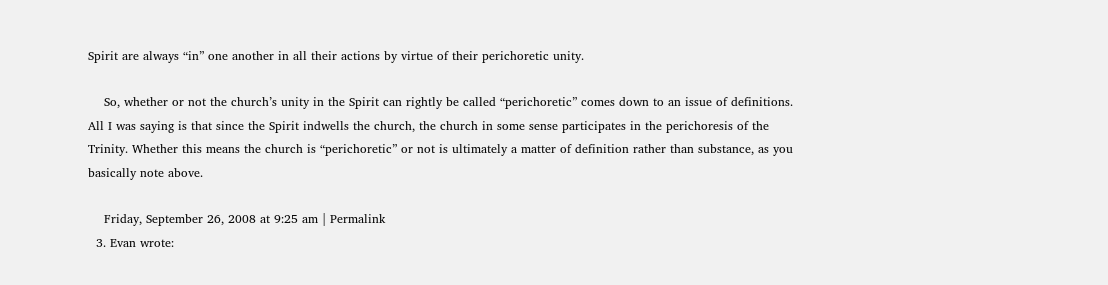Spirit are always “in” one another in all their actions by virtue of their perichoretic unity.

    So, whether or not the church’s unity in the Spirit can rightly be called “perichoretic” comes down to an issue of definitions. All I was saying is that since the Spirit indwells the church, the church in some sense participates in the perichoresis of the Trinity. Whether this means the church is “perichoretic” or not is ultimately a matter of definition rather than substance, as you basically note above.

    Friday, September 26, 2008 at 9:25 am | Permalink
  3. Evan wrote: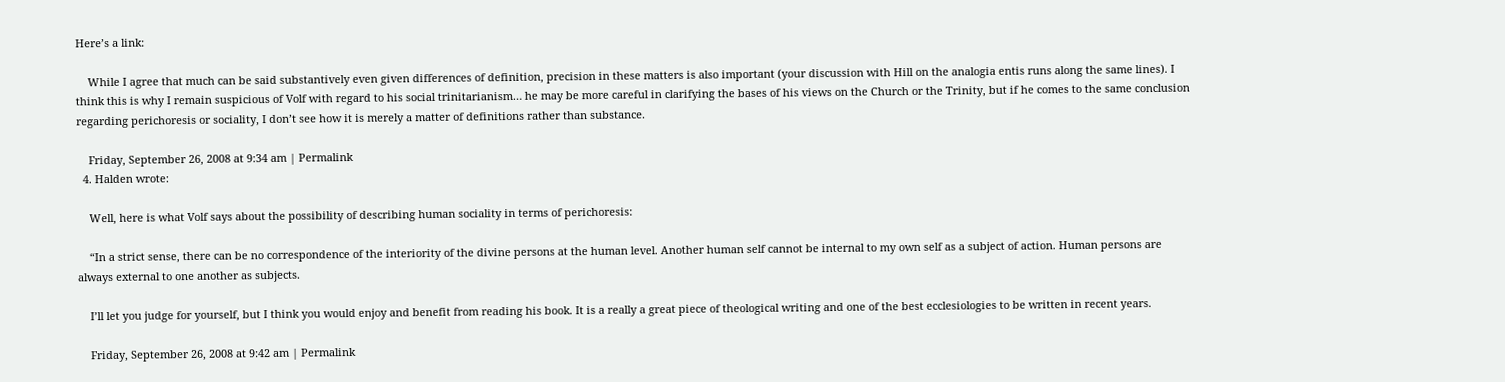Here’s a link:

    While I agree that much can be said substantively even given differences of definition, precision in these matters is also important (your discussion with Hill on the analogia entis runs along the same lines). I think this is why I remain suspicious of Volf with regard to his social trinitarianism… he may be more careful in clarifying the bases of his views on the Church or the Trinity, but if he comes to the same conclusion regarding perichoresis or sociality, I don’t see how it is merely a matter of definitions rather than substance.

    Friday, September 26, 2008 at 9:34 am | Permalink
  4. Halden wrote:

    Well, here is what Volf says about the possibility of describing human sociality in terms of perichoresis:

    “In a strict sense, there can be no correspondence of the interiority of the divine persons at the human level. Another human self cannot be internal to my own self as a subject of action. Human persons are always external to one another as subjects.

    I’ll let you judge for yourself, but I think you would enjoy and benefit from reading his book. It is a really a great piece of theological writing and one of the best ecclesiologies to be written in recent years.

    Friday, September 26, 2008 at 9:42 am | Permalink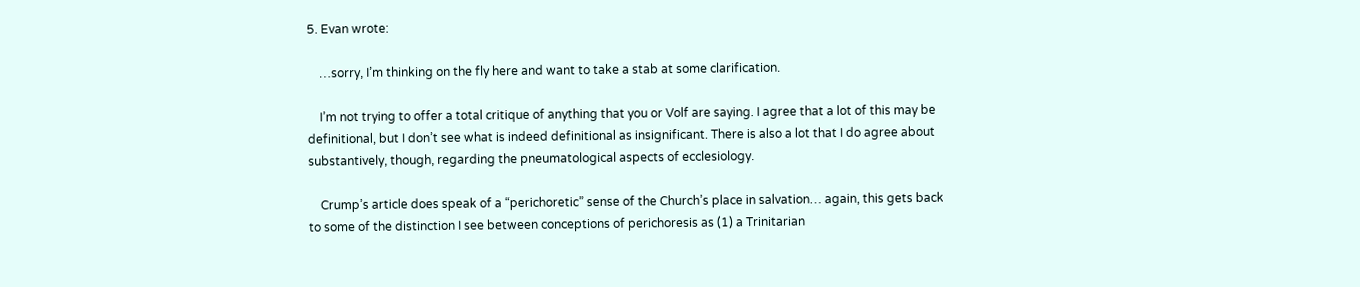5. Evan wrote:

    …sorry, I’m thinking on the fly here and want to take a stab at some clarification.

    I’m not trying to offer a total critique of anything that you or Volf are saying. I agree that a lot of this may be definitional, but I don’t see what is indeed definitional as insignificant. There is also a lot that I do agree about substantively, though, regarding the pneumatological aspects of ecclesiology.

    Crump’s article does speak of a “perichoretic” sense of the Church’s place in salvation… again, this gets back to some of the distinction I see between conceptions of perichoresis as (1) a Trinitarian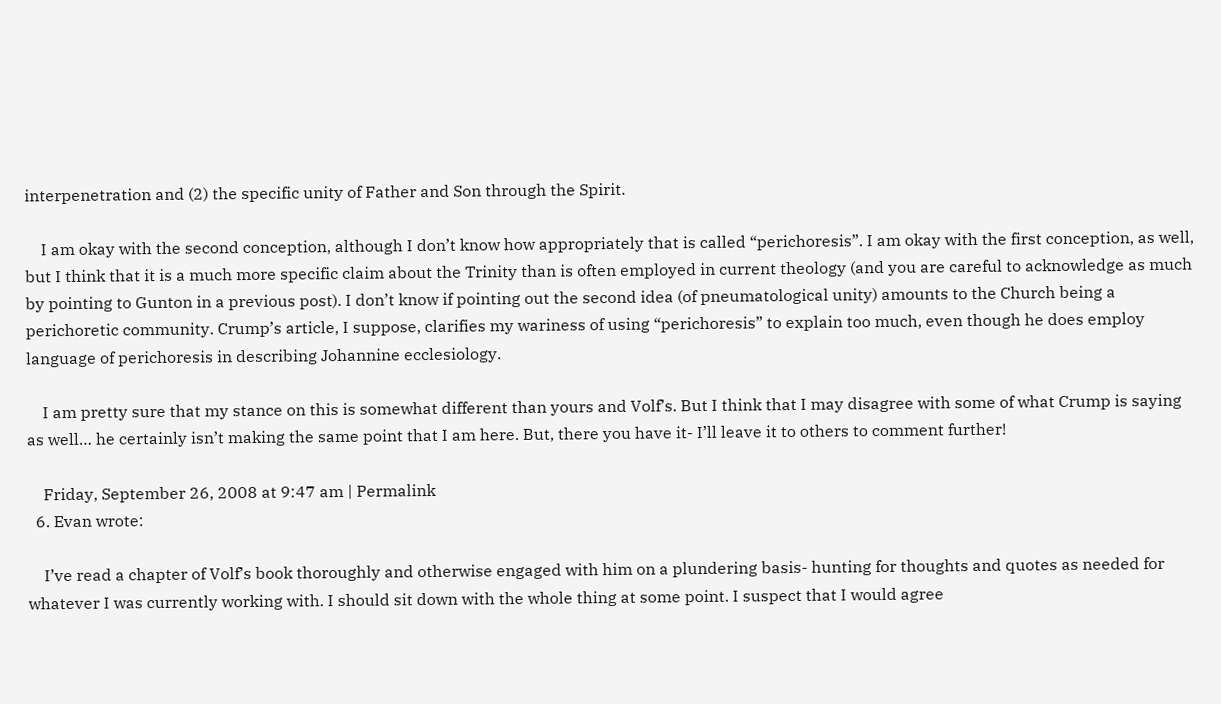interpenetration and (2) the specific unity of Father and Son through the Spirit.

    I am okay with the second conception, although I don’t know how appropriately that is called “perichoresis”. I am okay with the first conception, as well, but I think that it is a much more specific claim about the Trinity than is often employed in current theology (and you are careful to acknowledge as much by pointing to Gunton in a previous post). I don’t know if pointing out the second idea (of pneumatological unity) amounts to the Church being a perichoretic community. Crump’s article, I suppose, clarifies my wariness of using “perichoresis” to explain too much, even though he does employ language of perichoresis in describing Johannine ecclesiology.

    I am pretty sure that my stance on this is somewhat different than yours and Volf’s. But I think that I may disagree with some of what Crump is saying as well… he certainly isn’t making the same point that I am here. But, there you have it- I’ll leave it to others to comment further!

    Friday, September 26, 2008 at 9:47 am | Permalink
  6. Evan wrote:

    I’ve read a chapter of Volf’s book thoroughly and otherwise engaged with him on a plundering basis- hunting for thoughts and quotes as needed for whatever I was currently working with. I should sit down with the whole thing at some point. I suspect that I would agree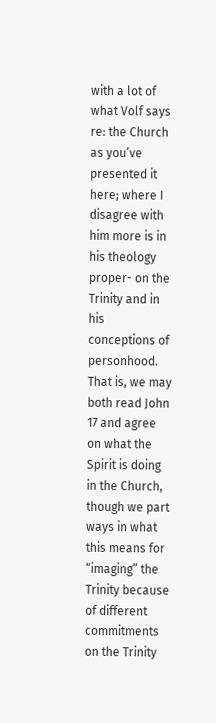with a lot of what Volf says re: the Church as you’ve presented it here; where I disagree with him more is in his theology proper- on the Trinity and in his conceptions of personhood. That is, we may both read John 17 and agree on what the Spirit is doing in the Church, though we part ways in what this means for “imaging” the Trinity because of different commitments on the Trinity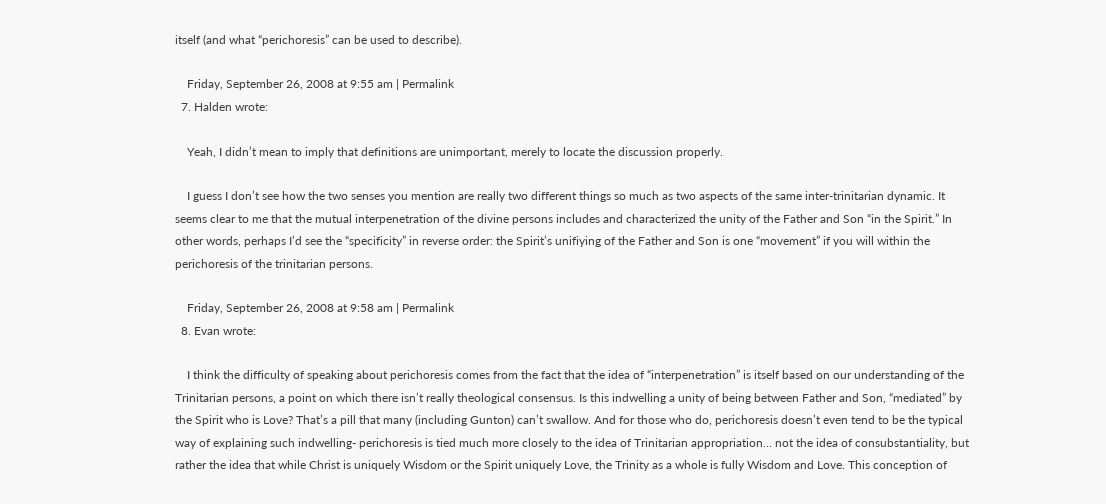itself (and what “perichoresis” can be used to describe).

    Friday, September 26, 2008 at 9:55 am | Permalink
  7. Halden wrote:

    Yeah, I didn’t mean to imply that definitions are unimportant, merely to locate the discussion properly.

    I guess I don’t see how the two senses you mention are really two different things so much as two aspects of the same inter-trinitarian dynamic. It seems clear to me that the mutual interpenetration of the divine persons includes and characterized the unity of the Father and Son “in the Spirit.” In other words, perhaps I’d see the “specificity” in reverse order: the Spirit’s unifiying of the Father and Son is one “movement” if you will within the perichoresis of the trinitarian persons.

    Friday, September 26, 2008 at 9:58 am | Permalink
  8. Evan wrote:

    I think the difficulty of speaking about perichoresis comes from the fact that the idea of “interpenetration” is itself based on our understanding of the Trinitarian persons, a point on which there isn’t really theological consensus. Is this indwelling a unity of being between Father and Son, “mediated” by the Spirit who is Love? That’s a pill that many (including Gunton) can’t swallow. And for those who do, perichoresis doesn’t even tend to be the typical way of explaining such indwelling- perichoresis is tied much more closely to the idea of Trinitarian appropriation… not the idea of consubstantiality, but rather the idea that while Christ is uniquely Wisdom or the Spirit uniquely Love, the Trinity as a whole is fully Wisdom and Love. This conception of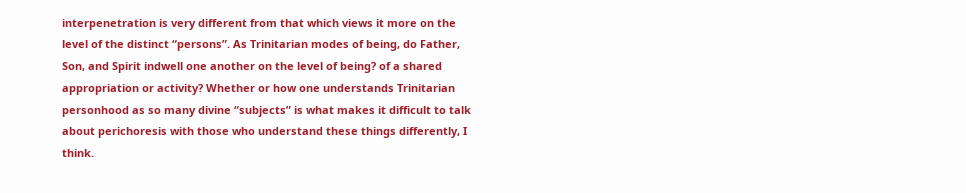interpenetration is very different from that which views it more on the level of the distinct “persons”. As Trinitarian modes of being, do Father, Son, and Spirit indwell one another on the level of being? of a shared appropriation or activity? Whether or how one understands Trinitarian personhood as so many divine “subjects” is what makes it difficult to talk about perichoresis with those who understand these things differently, I think.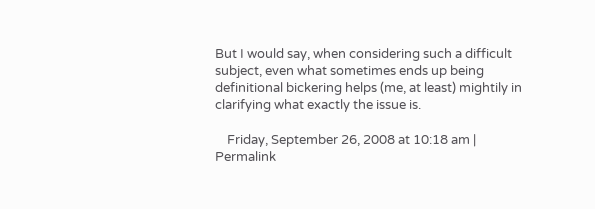But I would say, when considering such a difficult subject, even what sometimes ends up being definitional bickering helps (me, at least) mightily in clarifying what exactly the issue is.

    Friday, September 26, 2008 at 10:18 am | Permalink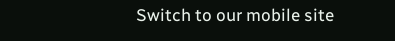Switch to our mobile site